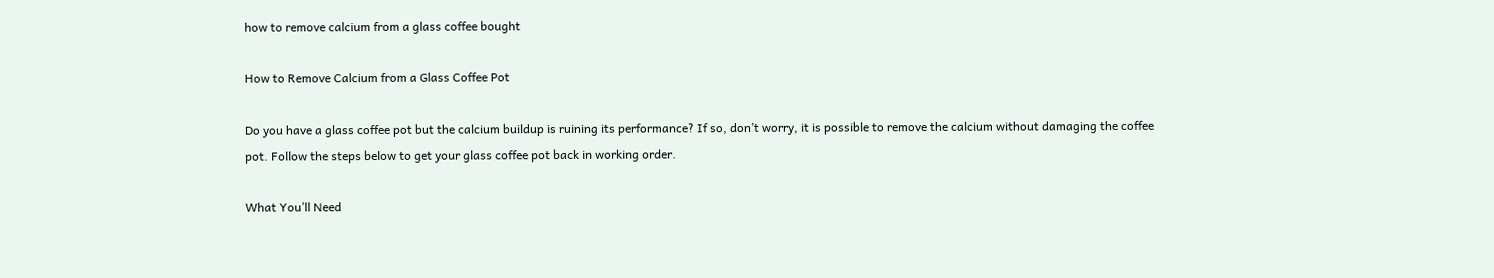how to remove calcium from a glass coffee bought

How to Remove Calcium from a Glass Coffee Pot

Do you have a glass coffee pot but the calcium buildup is ruining its performance? If so, don’t worry, it is possible to remove the calcium without damaging the coffee pot. Follow the steps below to get your glass coffee pot back in working order.

What You’ll Need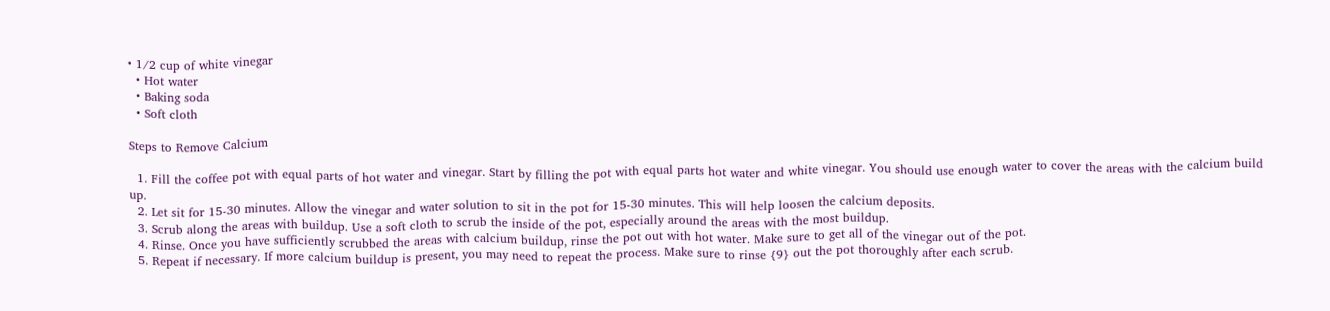• 1/2 cup of white vinegar
  • Hot water
  • Baking soda
  • Soft cloth

Steps to Remove Calcium

  1. Fill the coffee pot with equal parts of hot water and vinegar. Start by filling the pot with equal parts hot water and white vinegar. You should use enough water to cover the areas with the calcium build up.
  2. Let sit for 15-30 minutes. Allow the vinegar and water solution to sit in the pot for 15-30 minutes. This will help loosen the calcium deposits.
  3. Scrub along the areas with buildup. Use a soft cloth to scrub the inside of the pot, especially around the areas with the most buildup.
  4. Rinse. Once you have sufficiently scrubbed the areas with calcium buildup, rinse the pot out with hot water. Make sure to get all of the vinegar out of the pot.
  5. Repeat if necessary. If more calcium buildup is present, you may need to repeat the process. Make sure to rinse {9} out the pot thoroughly after each scrub.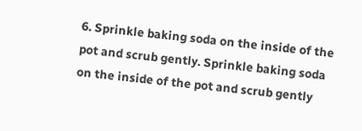6. Sprinkle baking soda on the inside of the pot and scrub gently. Sprinkle baking soda on the inside of the pot and scrub gently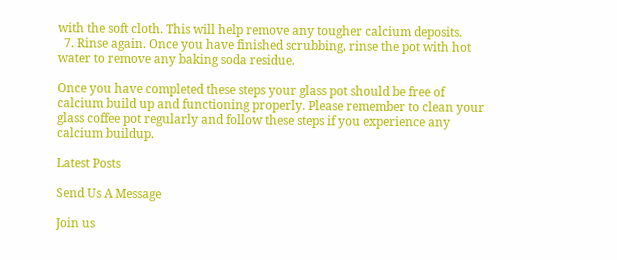with the soft cloth. This will help remove any tougher calcium deposits.
  7. Rinse again. Once you have finished scrubbing, rinse the pot with hot water to remove any baking soda residue.

Once you have completed these steps your glass pot should be free of calcium build up and functioning properly. Please remember to clean your glass coffee pot regularly and follow these steps if you experience any calcium buildup.

Latest Posts

Send Us A Message

Join us